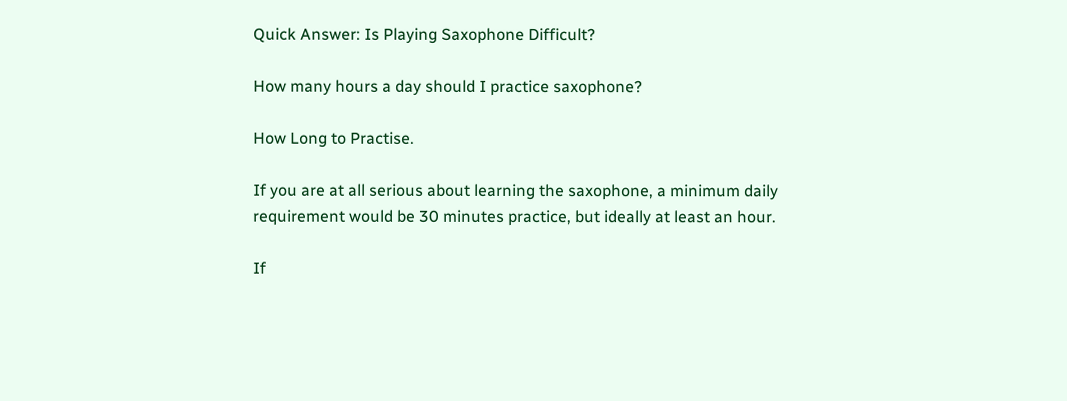Quick Answer: Is Playing Saxophone Difficult?

How many hours a day should I practice saxophone?

How Long to Practise.

If you are at all serious about learning the saxophone, a minimum daily requirement would be 30 minutes practice, but ideally at least an hour.

If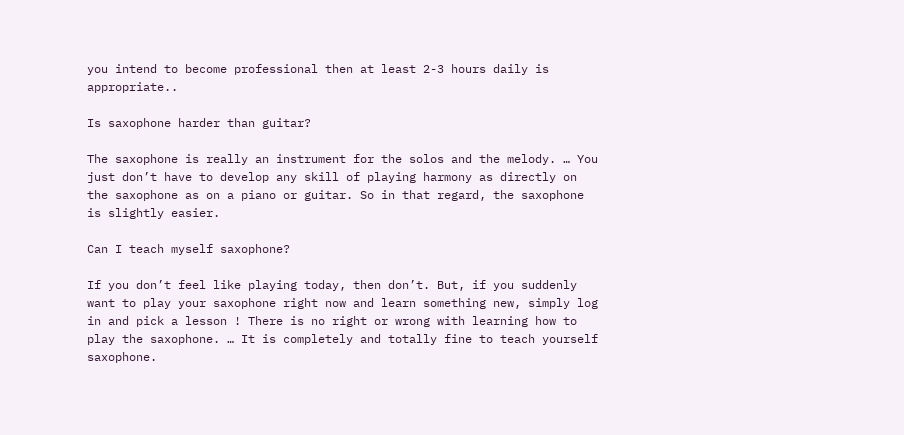you intend to become professional then at least 2-3 hours daily is appropriate..

Is saxophone harder than guitar?

The saxophone is really an instrument for the solos and the melody. … You just don’t have to develop any skill of playing harmony as directly on the saxophone as on a piano or guitar. So in that regard, the saxophone is slightly easier.

Can I teach myself saxophone?

If you don’t feel like playing today, then don’t. But, if you suddenly want to play your saxophone right now and learn something new, simply log in and pick a lesson ! There is no right or wrong with learning how to play the saxophone. … It is completely and totally fine to teach yourself saxophone.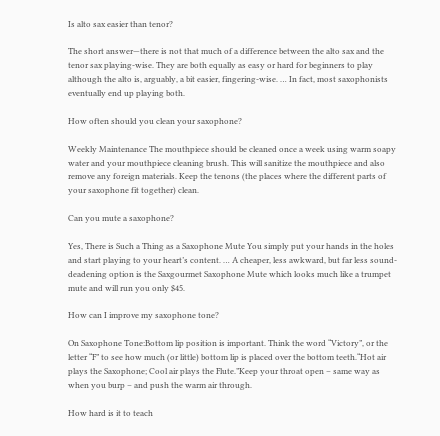Is alto sax easier than tenor?

The short answer—there is not that much of a difference between the alto sax and the tenor sax playing-wise. They are both equally as easy or hard for beginners to play although the alto is, arguably, a bit easier, fingering-wise. … In fact, most saxophonists eventually end up playing both.

How often should you clean your saxophone?

Weekly Maintenance The mouthpiece should be cleaned once a week using warm soapy water and your mouthpiece cleaning brush. This will sanitize the mouthpiece and also remove any foreign materials. Keep the tenons (the places where the different parts of your saxophone fit together) clean.

Can you mute a saxophone?

Yes, There is Such a Thing as a Saxophone Mute You simply put your hands in the holes and start playing to your heart’s content. … A cheaper, less awkward, but far less sound-deadening option is the Saxgourmet Saxophone Mute which looks much like a trumpet mute and will run you only $45.

How can I improve my saxophone tone?

On Saxophone Tone:Bottom lip position is important. Think the word “Victory”, or the letter “F” to see how much (or little) bottom lip is placed over the bottom teeth.“Hot air plays the Saxophone; Cool air plays the Flute.”Keep your throat open – same way as when you burp – and push the warm air through.

How hard is it to teach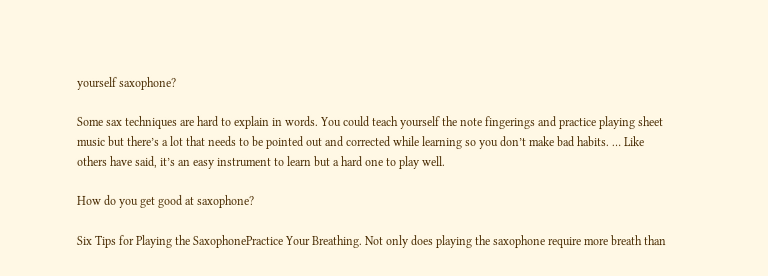yourself saxophone?

Some sax techniques are hard to explain in words. You could teach yourself the note fingerings and practice playing sheet music but there’s a lot that needs to be pointed out and corrected while learning so you don’t make bad habits. … Like others have said, it’s an easy instrument to learn but a hard one to play well.

How do you get good at saxophone?

Six Tips for Playing the SaxophonePractice Your Breathing. Not only does playing the saxophone require more breath than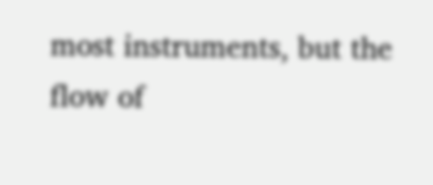most instruments, but the flow of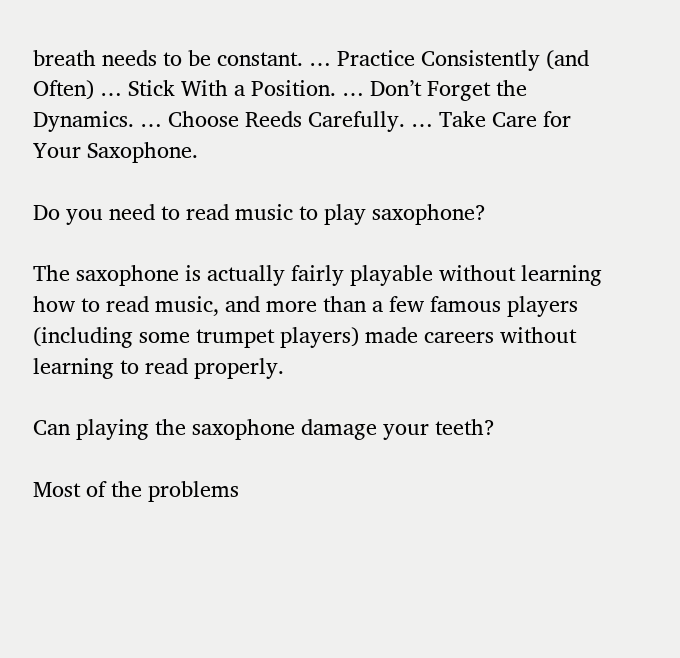breath needs to be constant. … Practice Consistently (and Often) … Stick With a Position. … Don’t Forget the Dynamics. … Choose Reeds Carefully. … Take Care for Your Saxophone.

Do you need to read music to play saxophone?

The saxophone is actually fairly playable without learning how to read music, and more than a few famous players (including some trumpet players) made careers without learning to read properly.

Can playing the saxophone damage your teeth?

Most of the problems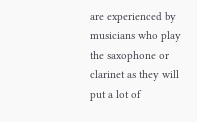are experienced by musicians who play the saxophone or clarinet as they will put a lot of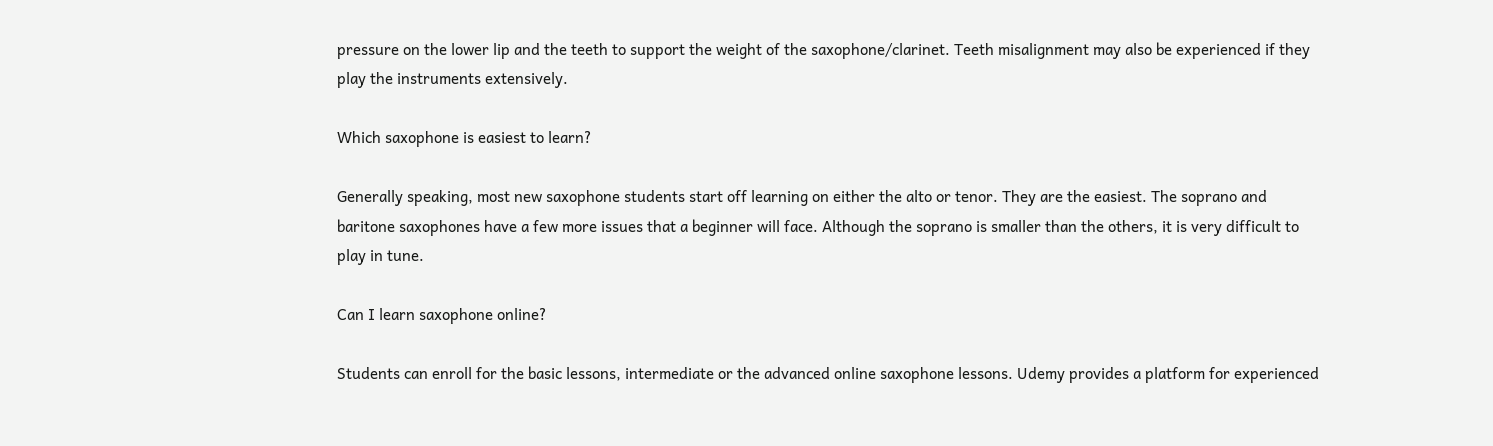pressure on the lower lip and the teeth to support the weight of the saxophone/clarinet. Teeth misalignment may also be experienced if they play the instruments extensively.

Which saxophone is easiest to learn?

Generally speaking, most new saxophone students start off learning on either the alto or tenor. They are the easiest. The soprano and baritone saxophones have a few more issues that a beginner will face. Although the soprano is smaller than the others, it is very difficult to play in tune.

Can I learn saxophone online?

Students can enroll for the basic lessons, intermediate or the advanced online saxophone lessons. Udemy provides a platform for experienced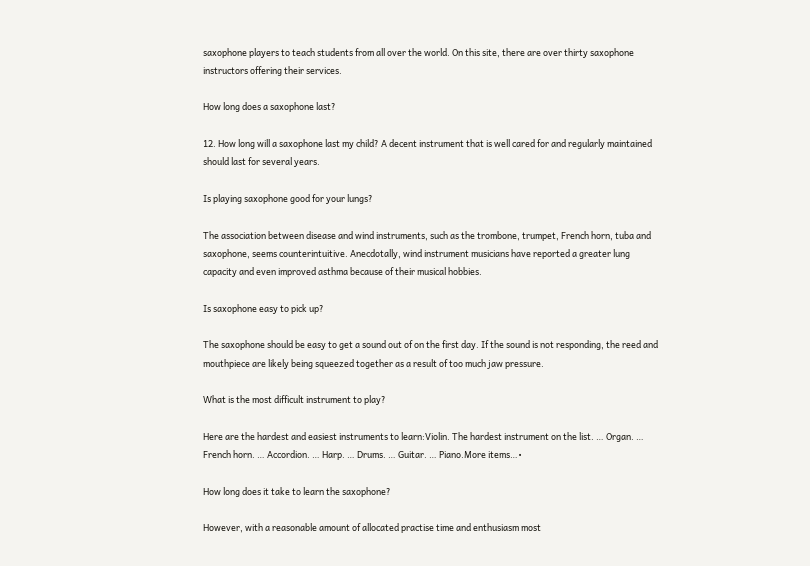saxophone players to teach students from all over the world. On this site, there are over thirty saxophone instructors offering their services.

How long does a saxophone last?

12. How long will a saxophone last my child? A decent instrument that is well cared for and regularly maintained should last for several years.

Is playing saxophone good for your lungs?

The association between disease and wind instruments, such as the trombone, trumpet, French horn, tuba and saxophone, seems counterintuitive. Anecdotally, wind instrument musicians have reported a greater lung capacity and even improved asthma because of their musical hobbies.

Is saxophone easy to pick up?

The saxophone should be easy to get a sound out of on the first day. If the sound is not responding, the reed and mouthpiece are likely being squeezed together as a result of too much jaw pressure.

What is the most difficult instrument to play?

Here are the hardest and easiest instruments to learn:Violin. The hardest instrument on the list. … Organ. … French horn. … Accordion. … Harp. … Drums. … Guitar. … Piano.More items…•

How long does it take to learn the saxophone?

However, with a reasonable amount of allocated practise time and enthusiasm most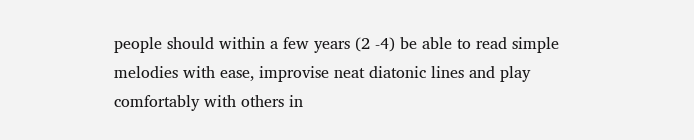people should within a few years (2 -4) be able to read simple melodies with ease, improvise neat diatonic lines and play comfortably with others in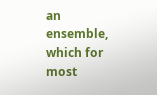an ensemble, which for most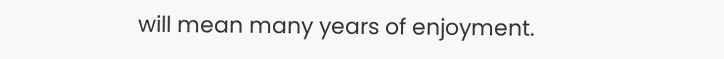will mean many years of enjoyment.